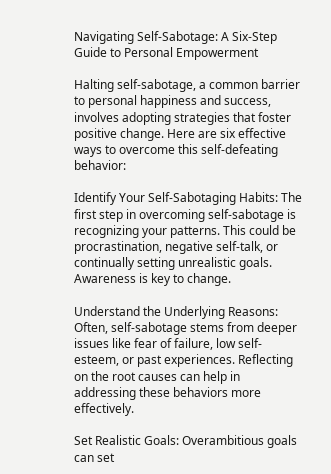Navigating Self-Sabotage: A Six-Step Guide to Personal Empowerment

Halting self-sabotage, a common barrier to personal happiness and success, involves adopting strategies that foster positive change. Here are six effective ways to overcome this self-defeating behavior:

Identify Your Self-Sabotaging Habits: The first step in overcoming self-sabotage is recognizing your patterns. This could be procrastination, negative self-talk, or continually setting unrealistic goals. Awareness is key to change.

Understand the Underlying Reasons: Often, self-sabotage stems from deeper issues like fear of failure, low self-esteem, or past experiences. Reflecting on the root causes can help in addressing these behaviors more effectively.

Set Realistic Goals: Overambitious goals can set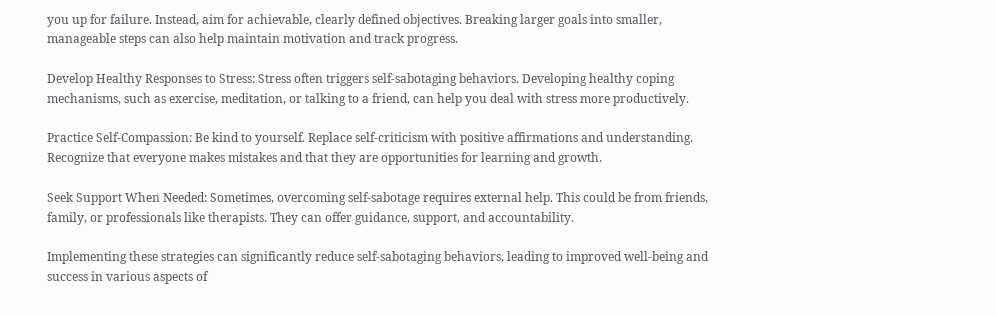you up for failure. Instead, aim for achievable, clearly defined objectives. Breaking larger goals into smaller, manageable steps can also help maintain motivation and track progress.

Develop Healthy Responses to Stress: Stress often triggers self-sabotaging behaviors. Developing healthy coping mechanisms, such as exercise, meditation, or talking to a friend, can help you deal with stress more productively.

Practice Self-Compassion: Be kind to yourself. Replace self-criticism with positive affirmations and understanding. Recognize that everyone makes mistakes and that they are opportunities for learning and growth.

Seek Support When Needed: Sometimes, overcoming self-sabotage requires external help. This could be from friends, family, or professionals like therapists. They can offer guidance, support, and accountability.

Implementing these strategies can significantly reduce self-sabotaging behaviors, leading to improved well-being and success in various aspects of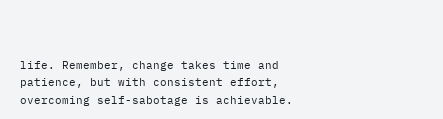life. Remember, change takes time and patience, but with consistent effort, overcoming self-sabotage is achievable.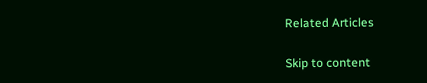Related Articles

Skip to content